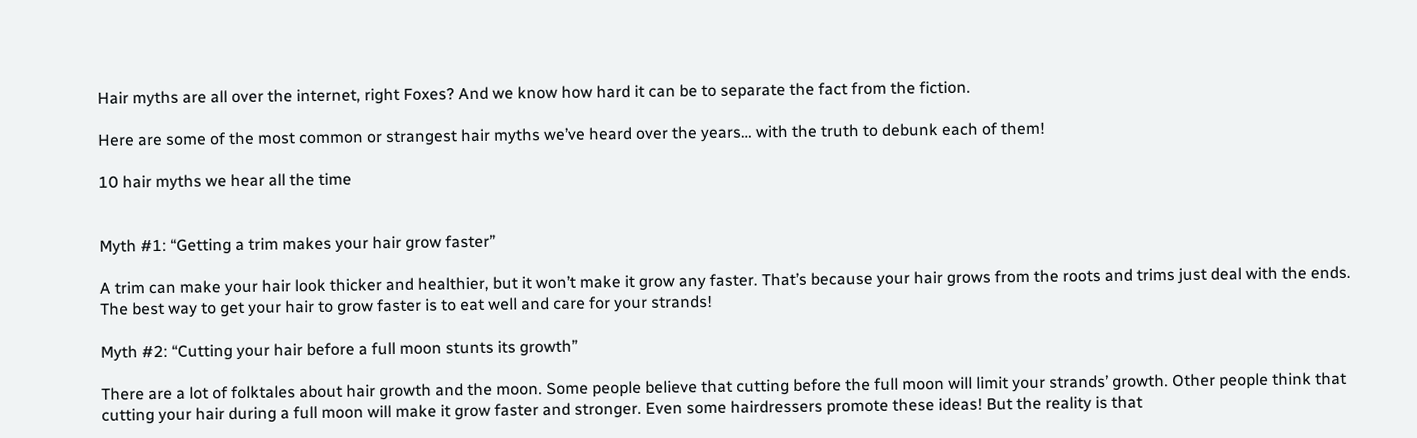Hair myths are all over the internet, right Foxes? And we know how hard it can be to separate the fact from the fiction.

Here are some of the most common or strangest hair myths we’ve heard over the years… with the truth to debunk each of them!

10 hair myths we hear all the time


Myth #1: “Getting a trim makes your hair grow faster”

A trim can make your hair look thicker and healthier, but it won’t make it grow any faster. That’s because your hair grows from the roots and trims just deal with the ends. The best way to get your hair to grow faster is to eat well and care for your strands!

Myth #2: “Cutting your hair before a full moon stunts its growth”

There are a lot of folktales about hair growth and the moon. Some people believe that cutting before the full moon will limit your strands’ growth. Other people think that cutting your hair during a full moon will make it grow faster and stronger. Even some hairdressers promote these ideas! But the reality is that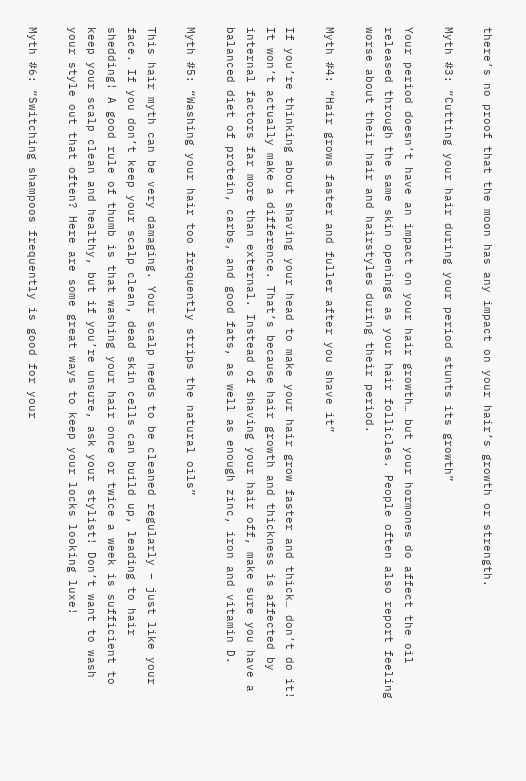there’s no proof that the moon has any impact on your hair’s growth or strength.

Myth #3: “Cutting your hair during your period stunts its growth”

Your period doesn’t have an impact on your hair growth… but your hormones do affect the oil released through the same skin openings as your hair follicles. People often also report feeling worse about their hair and hairstyles during their period.

Myth #4: “Hair grows faster and fuller after you shave it”

If you’re thinking about shaving your head to make your hair grow faster and thick… don’t do it! It won’t actually make a difference. That’s because hair growth and thickness is affected by internal factors far more than external. Instead of shaving your hair off, make sure you have a balanced diet of protein, carbs, and good fats, as well as enough zinc, iron and vitamin D.

Myth #5: “Washing your hair too frequently strips the natural oils”

This hair myth can be very damaging. Your scalp needs to be cleaned regularly – just like your face. If you don’t keep your scalp clean, dead skin cells can build up, leading to hair shedding! A good rule of thumb is that washing your hair once or twice a week is sufficient to keep your scalp clean and healthy, but if you’re unsure, ask your stylist! Don’t want to wash your style out that often? Here are some great ways to keep your locks looking luxe!

Myth #6: “Switching shampoos frequently is good for your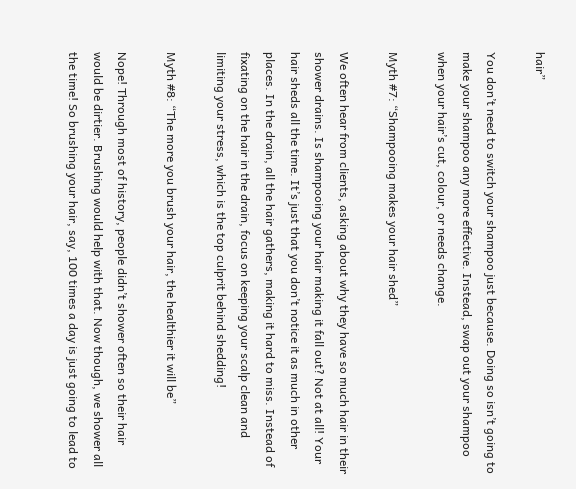hair”

You don’t need to switch your shampoo just because. Doing so isn’t going to make your shampoo any more effective. Instead, swap out your shampoo when your hair’s cut, colour, or needs change.

Myth #7: “Shampooing makes your hair shed”

We often hear from clients, asking about why they have so much hair in their shower drains. Is shampooing your hair making it fall out? Not at all! Your hair sheds all the time. It’s just that you don’t notice it as much in other places. In the drain, all the hair gathers, making it hard to miss. Instead of fixating on the hair in the drain, focus on keeping your scalp clean and limiting your stress, which is the top culprit behind shedding!

Myth #8: “The more you brush your hair, the healthier it will be”

Nope! Through most of history, people didn’t shower often so their hair would be dirtier. Brushing would help with that. Now though, we shower all the time! So brushing your hair, say, 100 times a day is just going to lead to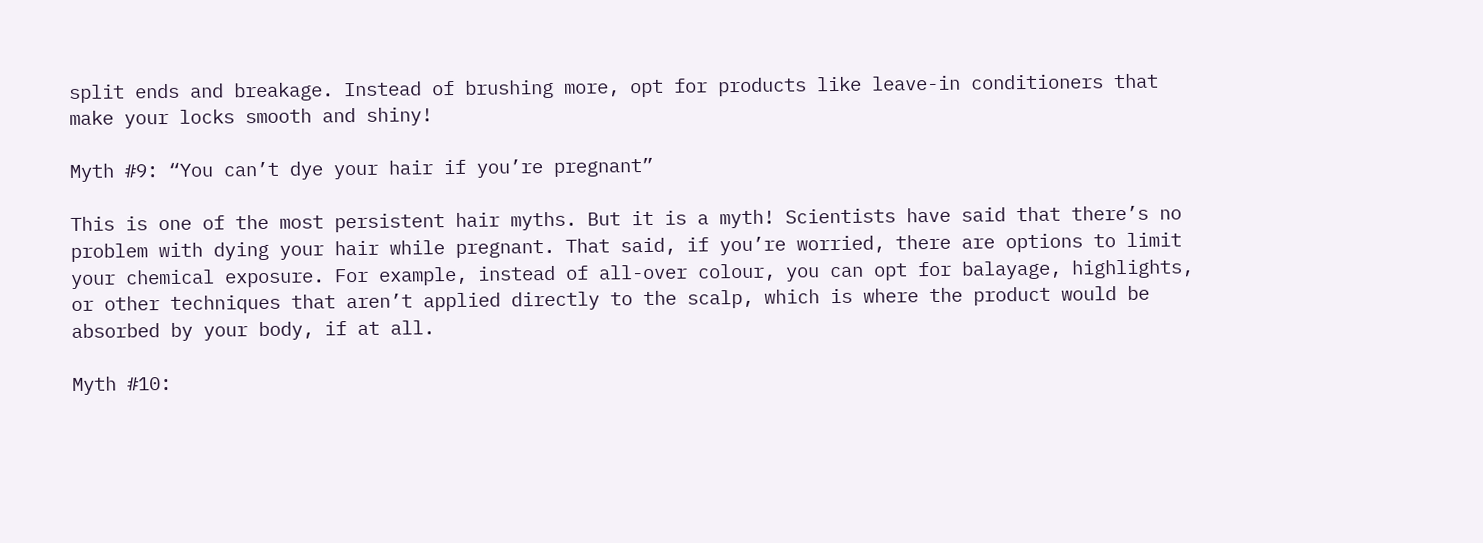split ends and breakage. Instead of brushing more, opt for products like leave-in conditioners that make your locks smooth and shiny!

Myth #9: “You can’t dye your hair if you’re pregnant”

This is one of the most persistent hair myths. But it is a myth! Scientists have said that there’s no problem with dying your hair while pregnant. That said, if you’re worried, there are options to limit your chemical exposure. For example, instead of all-over colour, you can opt for balayage, highlights, or other techniques that aren’t applied directly to the scalp, which is where the product would be absorbed by your body, if at all.

Myth #10: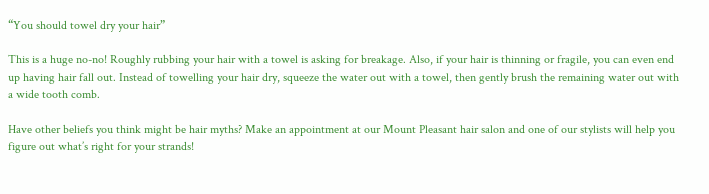“You should towel dry your hair”

This is a huge no-no! Roughly rubbing your hair with a towel is asking for breakage. Also, if your hair is thinning or fragile, you can even end up having hair fall out. Instead of towelling your hair dry, squeeze the water out with a towel, then gently brush the remaining water out with a wide tooth comb.

Have other beliefs you think might be hair myths? Make an appointment at our Mount Pleasant hair salon and one of our stylists will help you figure out what’s right for your strands!